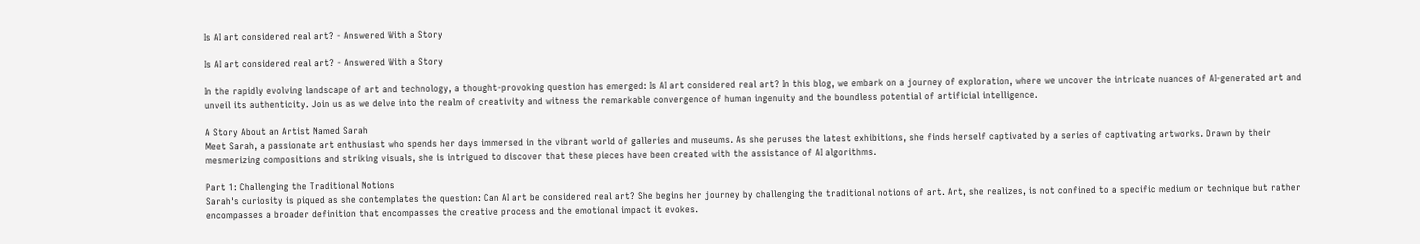Is AI art considered real art? - Answered With a Story

Is AI art considered real art? - Answered With a Story

In the rapidly evolving landscape of art and technology, a thought-provoking question has emerged: Is AI art considered real art? In this blog, we embark on a journey of exploration, where we uncover the intricate nuances of AI-generated art and unveil its authenticity. Join us as we delve into the realm of creativity and witness the remarkable convergence of human ingenuity and the boundless potential of artificial intelligence.

A Story About an Artist Named Sarah
Meet Sarah, a passionate art enthusiast who spends her days immersed in the vibrant world of galleries and museums. As she peruses the latest exhibitions, she finds herself captivated by a series of captivating artworks. Drawn by their mesmerizing compositions and striking visuals, she is intrigued to discover that these pieces have been created with the assistance of AI algorithms.

Part 1: Challenging the Traditional Notions
Sarah's curiosity is piqued as she contemplates the question: Can AI art be considered real art? She begins her journey by challenging the traditional notions of art. Art, she realizes, is not confined to a specific medium or technique but rather encompasses a broader definition that encompasses the creative process and the emotional impact it evokes.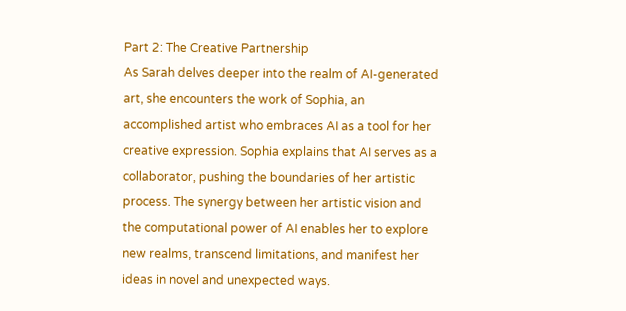Part 2: The Creative Partnership
As Sarah delves deeper into the realm of AI-generated art, she encounters the work of Sophia, an accomplished artist who embraces AI as a tool for her creative expression. Sophia explains that AI serves as a collaborator, pushing the boundaries of her artistic process. The synergy between her artistic vision and the computational power of AI enables her to explore new realms, transcend limitations, and manifest her ideas in novel and unexpected ways.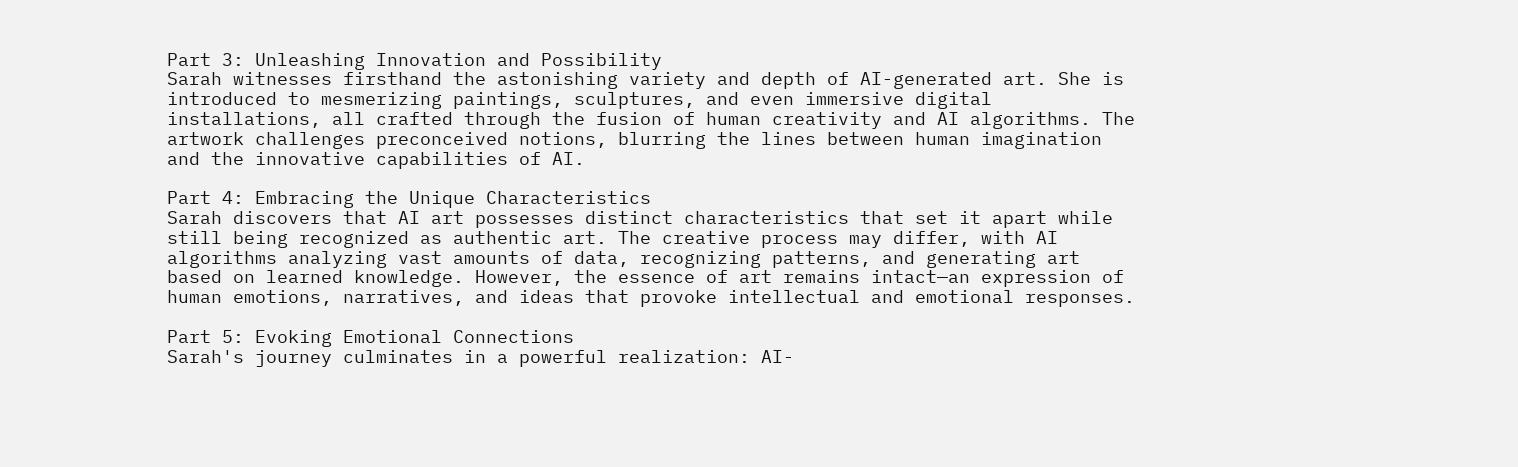Part 3: Unleashing Innovation and Possibility
Sarah witnesses firsthand the astonishing variety and depth of AI-generated art. She is introduced to mesmerizing paintings, sculptures, and even immersive digital installations, all crafted through the fusion of human creativity and AI algorithms. The artwork challenges preconceived notions, blurring the lines between human imagination and the innovative capabilities of AI.

Part 4: Embracing the Unique Characteristics
Sarah discovers that AI art possesses distinct characteristics that set it apart while still being recognized as authentic art. The creative process may differ, with AI algorithms analyzing vast amounts of data, recognizing patterns, and generating art based on learned knowledge. However, the essence of art remains intact—an expression of human emotions, narratives, and ideas that provoke intellectual and emotional responses.

Part 5: Evoking Emotional Connections
Sarah's journey culminates in a powerful realization: AI-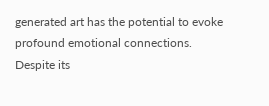generated art has the potential to evoke profound emotional connections. Despite its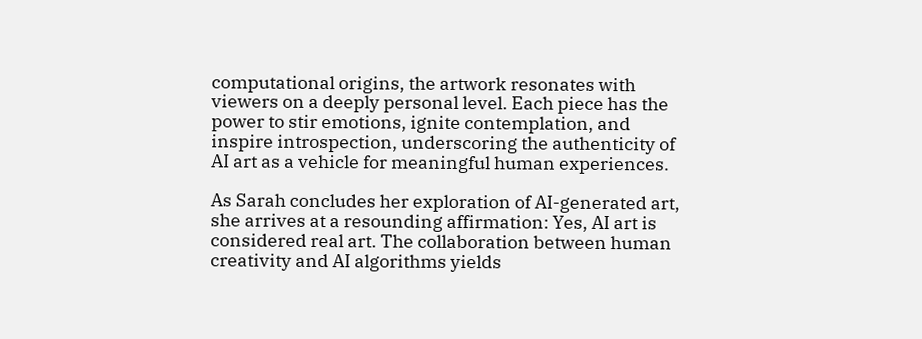computational origins, the artwork resonates with viewers on a deeply personal level. Each piece has the power to stir emotions, ignite contemplation, and inspire introspection, underscoring the authenticity of AI art as a vehicle for meaningful human experiences.

As Sarah concludes her exploration of AI-generated art, she arrives at a resounding affirmation: Yes, AI art is considered real art. The collaboration between human creativity and AI algorithms yields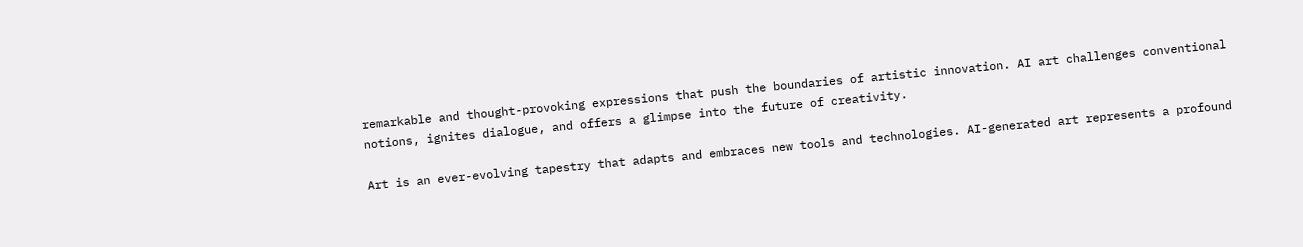remarkable and thought-provoking expressions that push the boundaries of artistic innovation. AI art challenges conventional notions, ignites dialogue, and offers a glimpse into the future of creativity.

Art is an ever-evolving tapestry that adapts and embraces new tools and technologies. AI-generated art represents a profound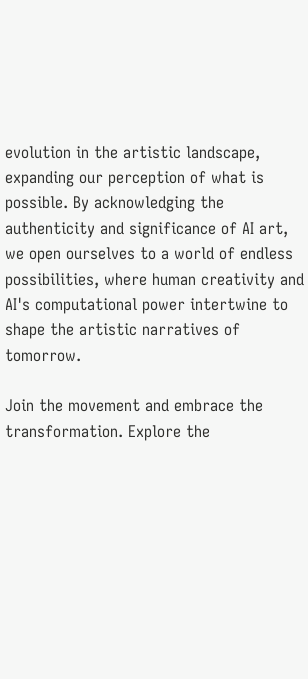evolution in the artistic landscape, expanding our perception of what is possible. By acknowledging the authenticity and significance of AI art, we open ourselves to a world of endless possibilities, where human creativity and AI's computational power intertwine to shape the artistic narratives of tomorrow.

Join the movement and embrace the transformation. Explore the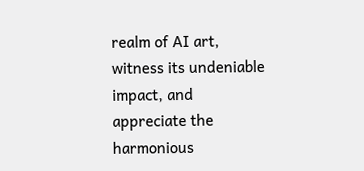realm of AI art, witness its undeniable impact, and appreciate the harmonious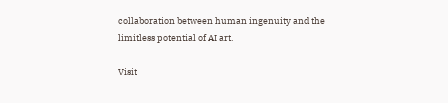collaboration between human ingenuity and the limitless potential of AI art.

Visit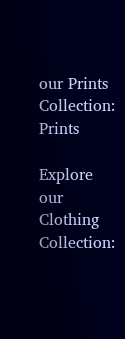our Prints Collection: Prints

Explore our Clothing Collection: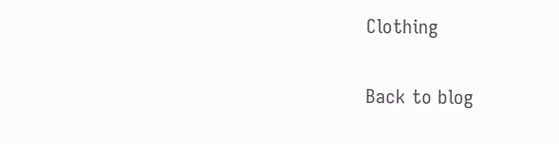Clothing

Back to blog